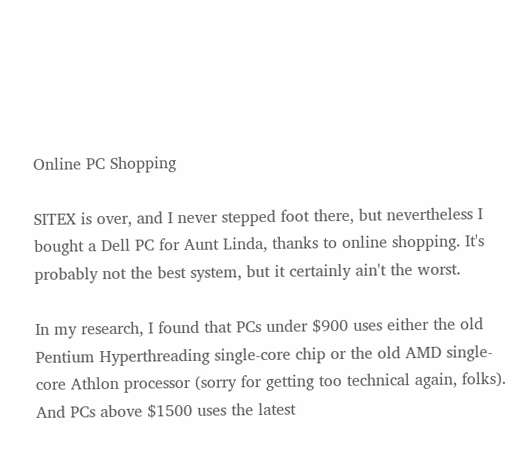Online PC Shopping

SITEX is over, and I never stepped foot there, but nevertheless I bought a Dell PC for Aunt Linda, thanks to online shopping. It's probably not the best system, but it certainly ain't the worst.

In my research, I found that PCs under $900 uses either the old Pentium Hyperthreading single-core chip or the old AMD single-core Athlon processor (sorry for getting too technical again, folks). And PCs above $1500 uses the latest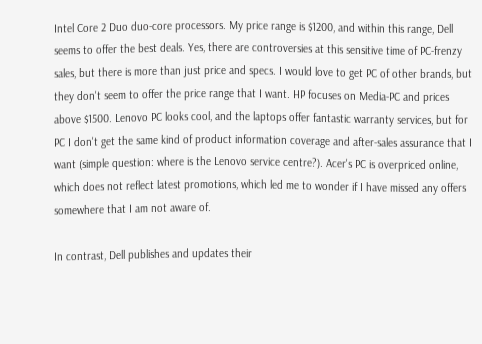Intel Core 2 Duo duo-core processors. My price range is $1200, and within this range, Dell seems to offer the best deals. Yes, there are controversies at this sensitive time of PC-frenzy sales, but there is more than just price and specs. I would love to get PC of other brands, but they don't seem to offer the price range that I want. HP focuses on Media-PC and prices above $1500. Lenovo PC looks cool, and the laptops offer fantastic warranty services, but for PC I don't get the same kind of product information coverage and after-sales assurance that I want (simple question: where is the Lenovo service centre?). Acer's PC is overpriced online, which does not reflect latest promotions, which led me to wonder if I have missed any offers somewhere that I am not aware of.

In contrast, Dell publishes and updates their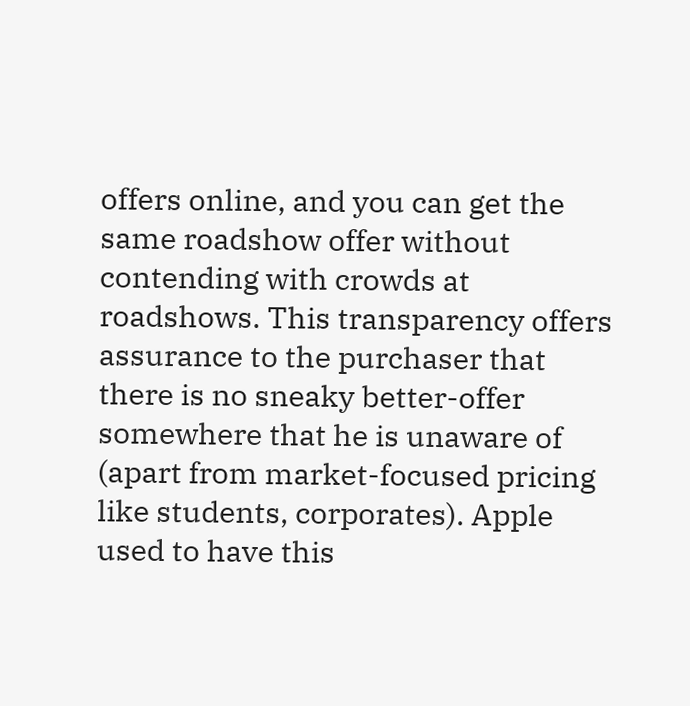offers online, and you can get the same roadshow offer without contending with crowds at roadshows. This transparency offers assurance to the purchaser that there is no sneaky better-offer somewhere that he is unaware of (apart from market-focused pricing like students, corporates). Apple used to have this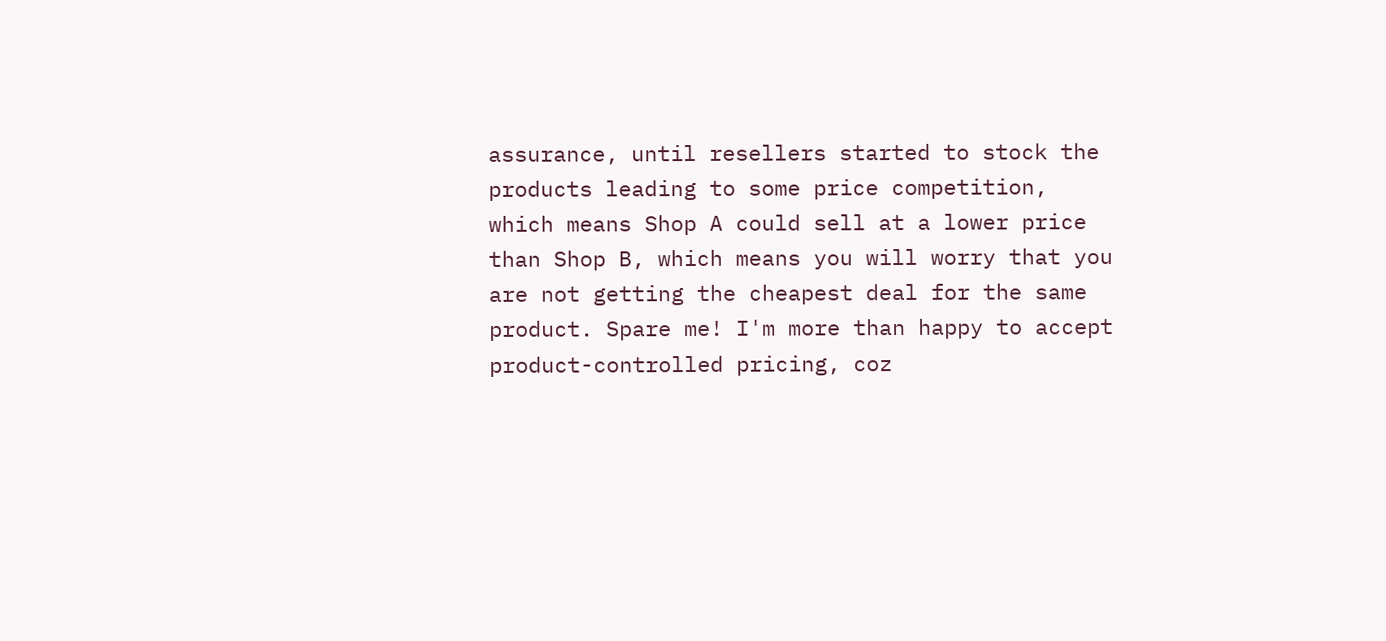assurance, until resellers started to stock the products leading to some price competition, which means Shop A could sell at a lower price than Shop B, which means you will worry that you are not getting the cheapest deal for the same product. Spare me! I'm more than happy to accept product-controlled pricing, coz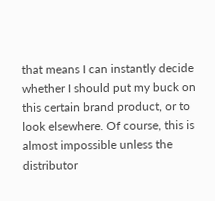that means I can instantly decide whether I should put my buck on this certain brand product, or to look elsewhere. Of course, this is almost impossible unless the distributor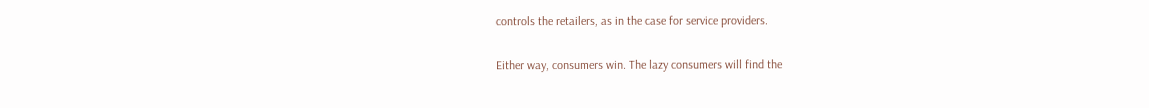controls the retailers, as in the case for service providers.

Either way, consumers win. The lazy consumers will find the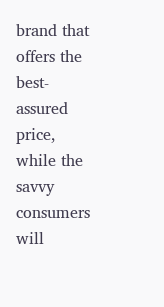brand that offers the best-assured price, while the savvy consumers will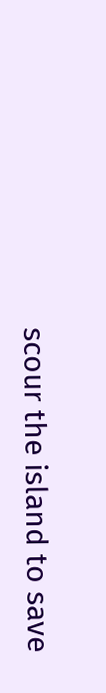scour the island to save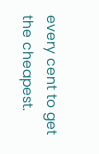every cent to get the cheapest.